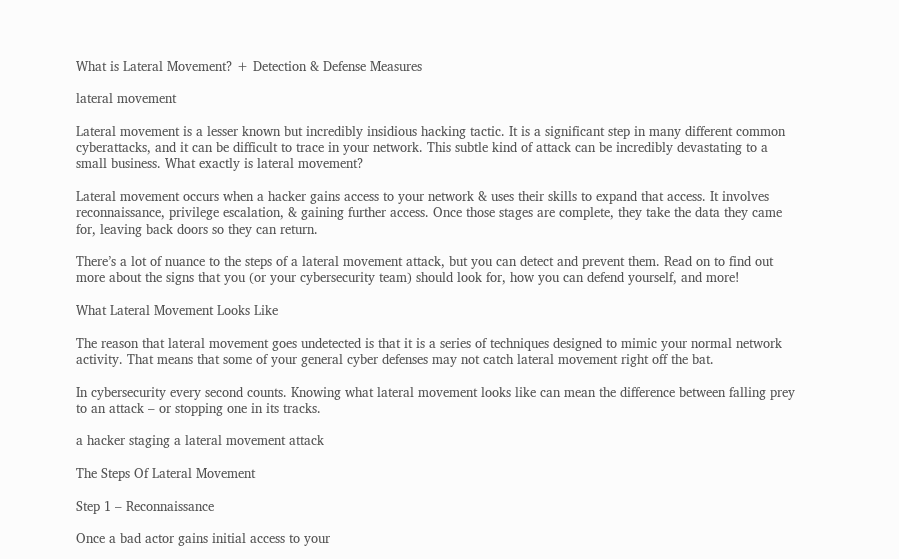What is Lateral Movement? + Detection & Defense Measures

lateral movement

Lateral movement is a lesser known but incredibly insidious hacking tactic. It is a significant step in many different common cyberattacks, and it can be difficult to trace in your network. This subtle kind of attack can be incredibly devastating to a small business. What exactly is lateral movement?

Lateral movement occurs when a hacker gains access to your network & uses their skills to expand that access. It involves reconnaissance, privilege escalation, & gaining further access. Once those stages are complete, they take the data they came for, leaving back doors so they can return.

There’s a lot of nuance to the steps of a lateral movement attack, but you can detect and prevent them. Read on to find out more about the signs that you (or your cybersecurity team) should look for, how you can defend yourself, and more!

What Lateral Movement Looks Like

The reason that lateral movement goes undetected is that it is a series of techniques designed to mimic your normal network activity. That means that some of your general cyber defenses may not catch lateral movement right off the bat.

In cybersecurity every second counts. Knowing what lateral movement looks like can mean the difference between falling prey to an attack – or stopping one in its tracks.

a hacker staging a lateral movement attack

The Steps Of Lateral Movement

Step 1 – Reconnaissance

Once a bad actor gains initial access to your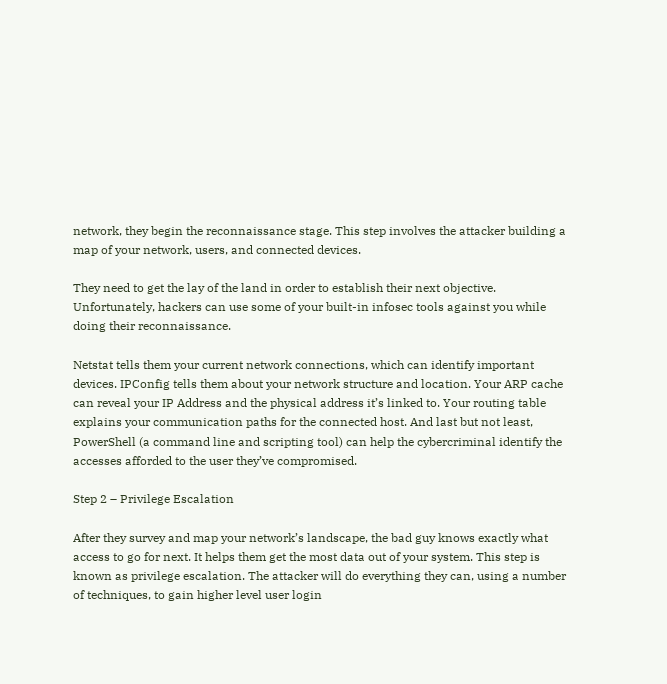network, they begin the reconnaissance stage. This step involves the attacker building a map of your network, users, and connected devices.

They need to get the lay of the land in order to establish their next objective. Unfortunately, hackers can use some of your built-in infosec tools against you while doing their reconnaissance.

Netstat tells them your current network connections, which can identify important devices. IPConfig tells them about your network structure and location. Your ARP cache can reveal your IP Address and the physical address it’s linked to. Your routing table explains your communication paths for the connected host. And last but not least, PowerShell (a command line and scripting tool) can help the cybercriminal identify the accesses afforded to the user they’ve compromised.

Step 2 – Privilege Escalation

After they survey and map your network’s landscape, the bad guy knows exactly what access to go for next. It helps them get the most data out of your system. This step is known as privilege escalation. The attacker will do everything they can, using a number of techniques, to gain higher level user login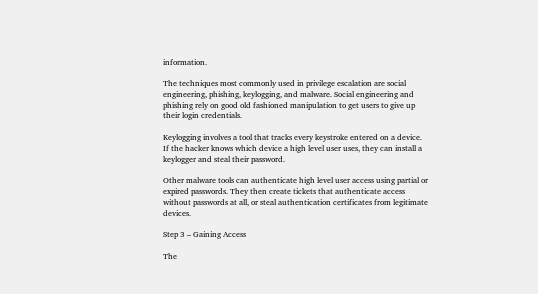information.

The techniques most commonly used in privilege escalation are social engineering, phishing, keylogging, and malware. Social engineering and phishing rely on good old fashioned manipulation to get users to give up their login credentials.

Keylogging involves a tool that tracks every keystroke entered on a device. If the hacker knows which device a high level user uses, they can install a keylogger and steal their password.

Other malware tools can authenticate high level user access using partial or expired passwords. They then create tickets that authenticate access without passwords at all, or steal authentication certificates from legitimate devices.

Step 3 – Gaining Access

The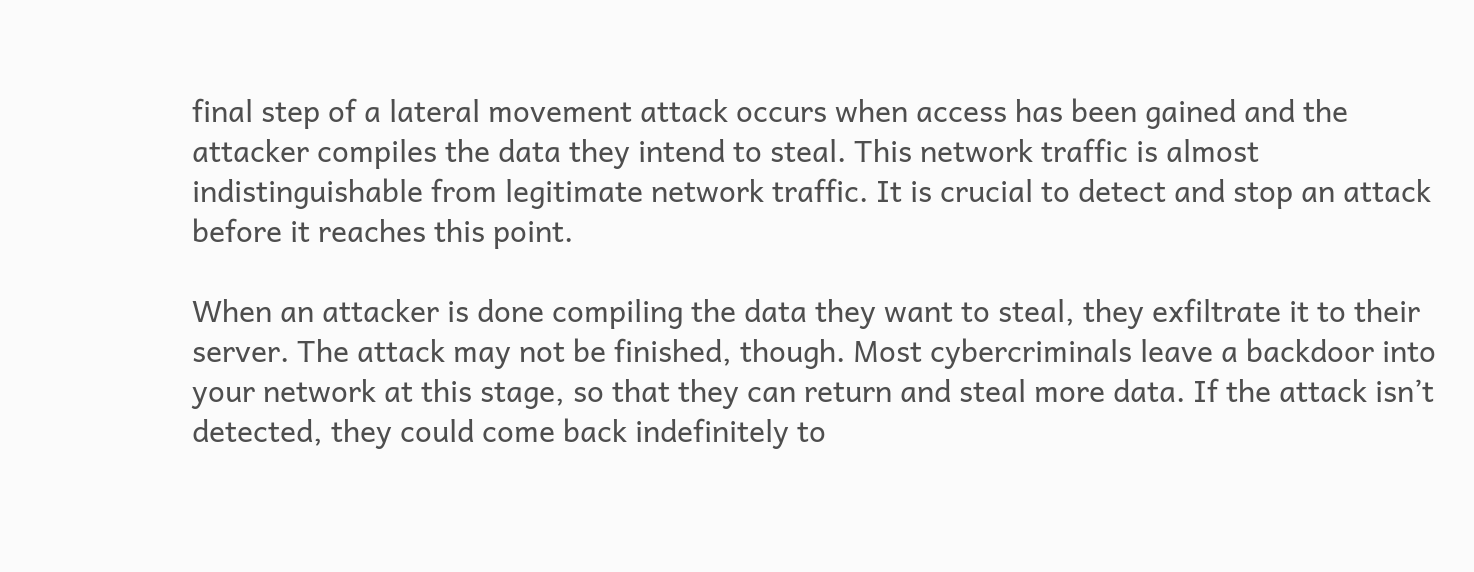final step of a lateral movement attack occurs when access has been gained and the attacker compiles the data they intend to steal. This network traffic is almost indistinguishable from legitimate network traffic. It is crucial to detect and stop an attack before it reaches this point.

When an attacker is done compiling the data they want to steal, they exfiltrate it to their server. The attack may not be finished, though. Most cybercriminals leave a backdoor into your network at this stage, so that they can return and steal more data. If the attack isn’t detected, they could come back indefinitely to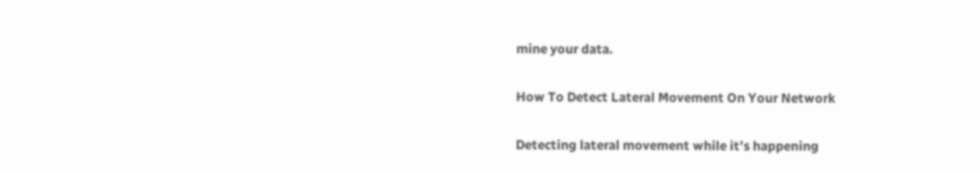mine your data.

How To Detect Lateral Movement On Your Network

Detecting lateral movement while it’s happening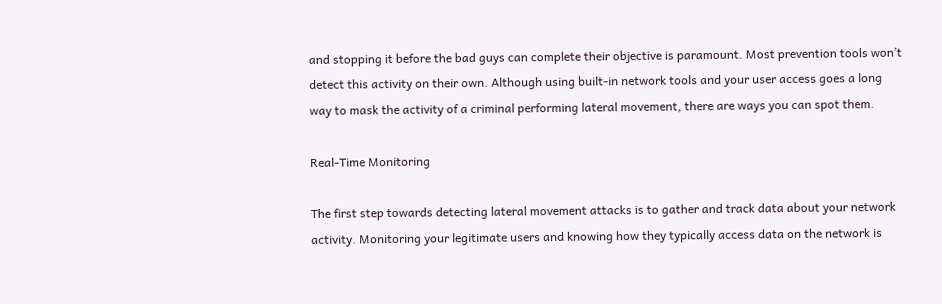and stopping it before the bad guys can complete their objective is paramount. Most prevention tools won’t detect this activity on their own. Although using built-in network tools and your user access goes a long way to mask the activity of a criminal performing lateral movement, there are ways you can spot them.

Real-Time Monitoring

The first step towards detecting lateral movement attacks is to gather and track data about your network activity. Monitoring your legitimate users and knowing how they typically access data on the network is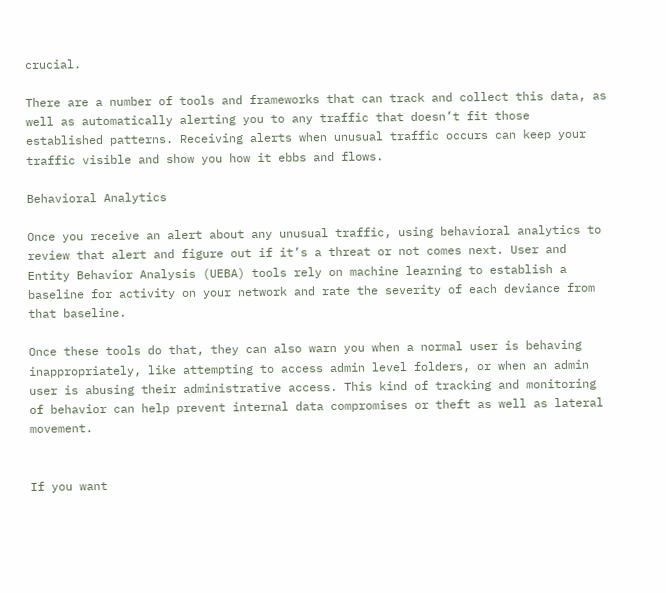crucial.

There are a number of tools and frameworks that can track and collect this data, as well as automatically alerting you to any traffic that doesn’t fit those established patterns. Receiving alerts when unusual traffic occurs can keep your traffic visible and show you how it ebbs and flows.

Behavioral Analytics

Once you receive an alert about any unusual traffic, using behavioral analytics to review that alert and figure out if it’s a threat or not comes next. User and Entity Behavior Analysis (UEBA) tools rely on machine learning to establish a baseline for activity on your network and rate the severity of each deviance from that baseline.

Once these tools do that, they can also warn you when a normal user is behaving inappropriately, like attempting to access admin level folders, or when an admin user is abusing their administrative access. This kind of tracking and monitoring of behavior can help prevent internal data compromises or theft as well as lateral movement.


If you want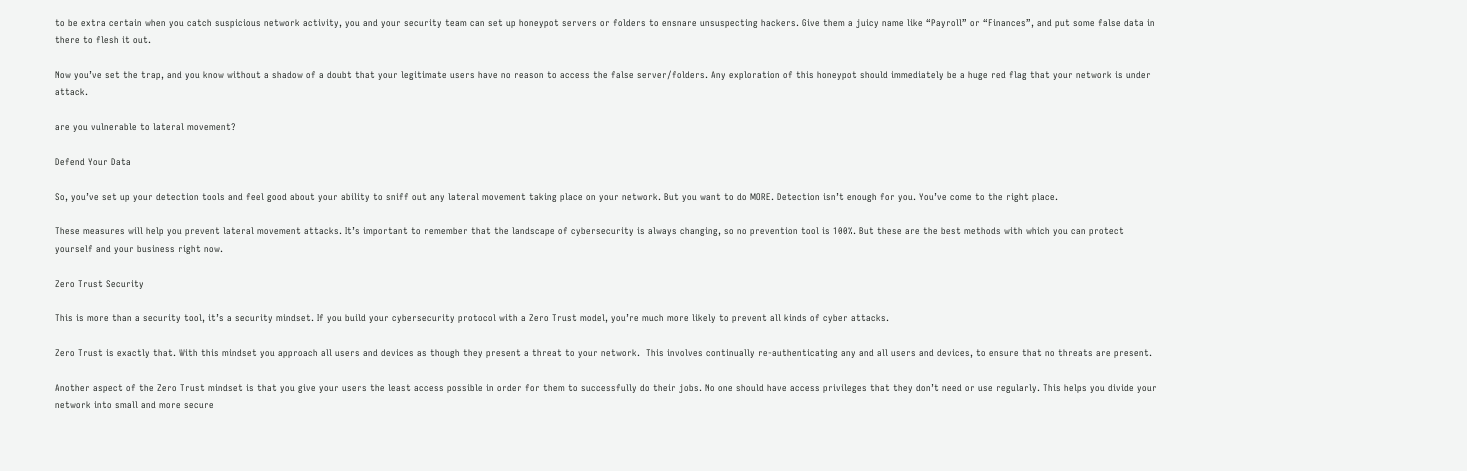to be extra certain when you catch suspicious network activity, you and your security team can set up honeypot servers or folders to ensnare unsuspecting hackers. Give them a juicy name like “Payroll” or “Finances”, and put some false data in there to flesh it out.

Now you’ve set the trap, and you know without a shadow of a doubt that your legitimate users have no reason to access the false server/folders. Any exploration of this honeypot should immediately be a huge red flag that your network is under attack.

are you vulnerable to lateral movement?

Defend Your Data

So, you’ve set up your detection tools and feel good about your ability to sniff out any lateral movement taking place on your network. But you want to do MORE. Detection isn’t enough for you. You’ve come to the right place.

These measures will help you prevent lateral movement attacks. It’s important to remember that the landscape of cybersecurity is always changing, so no prevention tool is 100%. But these are the best methods with which you can protect yourself and your business right now.

Zero Trust Security

This is more than a security tool, it’s a security mindset. If you build your cybersecurity protocol with a Zero Trust model, you’re much more likely to prevent all kinds of cyber attacks.

Zero Trust is exactly that. With this mindset you approach all users and devices as though they present a threat to your network.  This involves continually re-authenticating any and all users and devices, to ensure that no threats are present.

Another aspect of the Zero Trust mindset is that you give your users the least access possible in order for them to successfully do their jobs. No one should have access privileges that they don’t need or use regularly. This helps you divide your network into small and more secure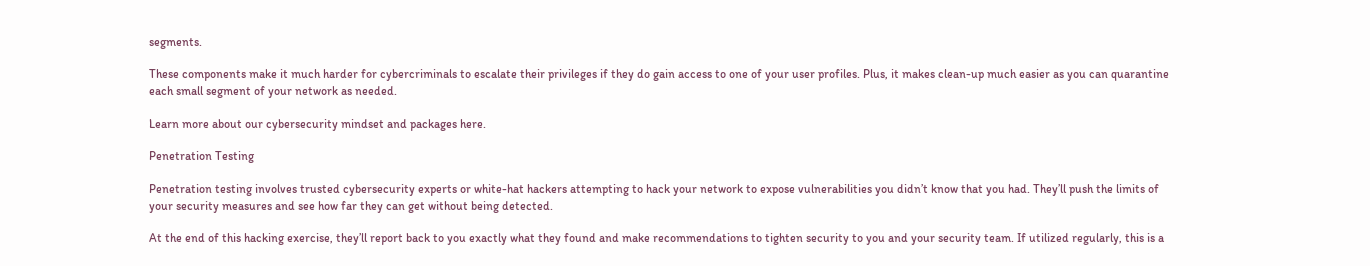segments.

These components make it much harder for cybercriminals to escalate their privileges if they do gain access to one of your user profiles. Plus, it makes clean-up much easier as you can quarantine each small segment of your network as needed.

Learn more about our cybersecurity mindset and packages here.

Penetration Testing

Penetration testing involves trusted cybersecurity experts or white-hat hackers attempting to hack your network to expose vulnerabilities you didn’t know that you had. They’ll push the limits of your security measures and see how far they can get without being detected.

At the end of this hacking exercise, they’ll report back to you exactly what they found and make recommendations to tighten security to you and your security team. If utilized regularly, this is a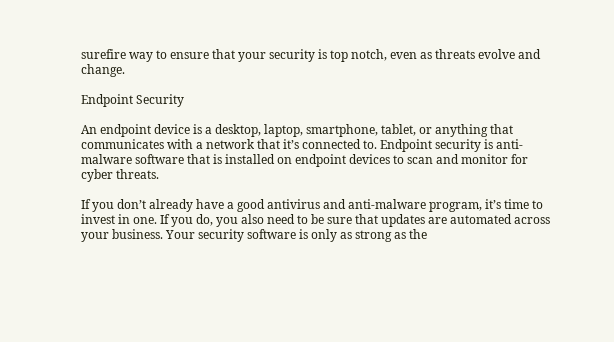surefire way to ensure that your security is top notch, even as threats evolve and change.

Endpoint Security

An endpoint device is a desktop, laptop, smartphone, tablet, or anything that communicates with a network that it’s connected to. Endpoint security is anti-malware software that is installed on endpoint devices to scan and monitor for cyber threats.

If you don’t already have a good antivirus and anti-malware program, it’s time to invest in one. If you do, you also need to be sure that updates are automated across your business. Your security software is only as strong as the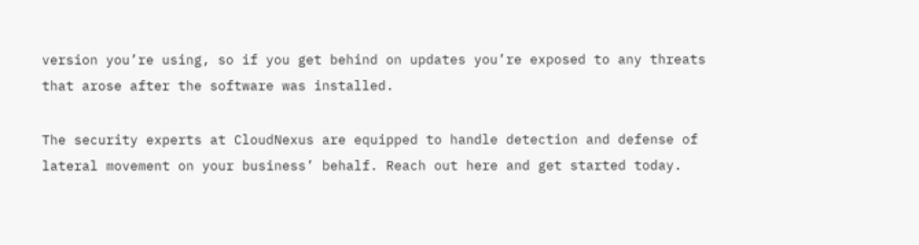version you’re using, so if you get behind on updates you’re exposed to any threats that arose after the software was installed.

The security experts at CloudNexus are equipped to handle detection and defense of lateral movement on your business’ behalf. Reach out here and get started today.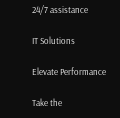24/7 assistance

IT Solutions

Elevate Performance

Take the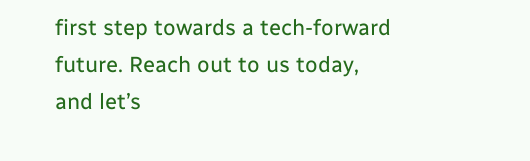first step towards a tech-forward future. Reach out to us today, and let’s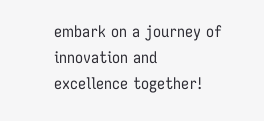embark on a journey of innovation and excellence together!